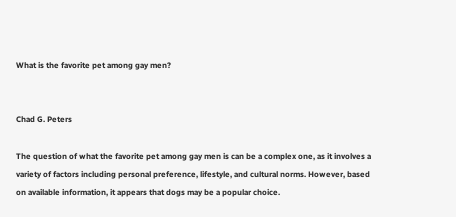What is the favorite pet among gay men?


Chad G. Peters

The question of what the favorite pet among gay men is can be a complex one, as it involves a variety of factors including personal preference, lifestyle, and cultural norms. However, based on available information, it appears that dogs may be a popular choice.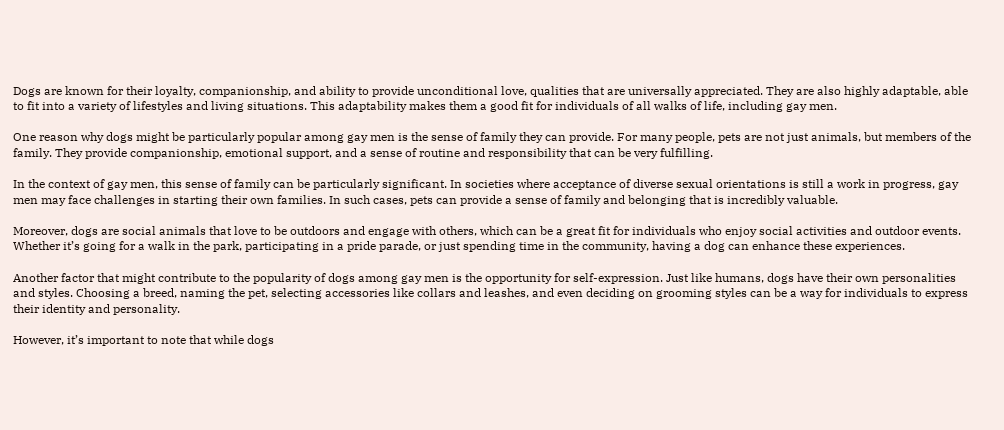Dogs are known for their loyalty, companionship, and ability to provide unconditional love, qualities that are universally appreciated. They are also highly adaptable, able to fit into a variety of lifestyles and living situations. This adaptability makes them a good fit for individuals of all walks of life, including gay men.

One reason why dogs might be particularly popular among gay men is the sense of family they can provide. For many people, pets are not just animals, but members of the family. They provide companionship, emotional support, and a sense of routine and responsibility that can be very fulfilling.

In the context of gay men, this sense of family can be particularly significant. In societies where acceptance of diverse sexual orientations is still a work in progress, gay men may face challenges in starting their own families. In such cases, pets can provide a sense of family and belonging that is incredibly valuable.

Moreover, dogs are social animals that love to be outdoors and engage with others, which can be a great fit for individuals who enjoy social activities and outdoor events. Whether it’s going for a walk in the park, participating in a pride parade, or just spending time in the community, having a dog can enhance these experiences.

Another factor that might contribute to the popularity of dogs among gay men is the opportunity for self-expression. Just like humans, dogs have their own personalities and styles. Choosing a breed, naming the pet, selecting accessories like collars and leashes, and even deciding on grooming styles can be a way for individuals to express their identity and personality.

However, it’s important to note that while dogs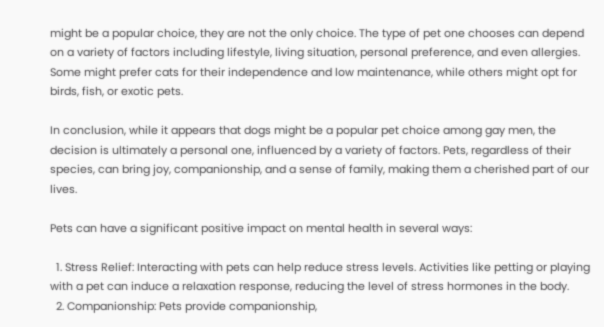might be a popular choice, they are not the only choice. The type of pet one chooses can depend on a variety of factors including lifestyle, living situation, personal preference, and even allergies. Some might prefer cats for their independence and low maintenance, while others might opt for birds, fish, or exotic pets.

In conclusion, while it appears that dogs might be a popular pet choice among gay men, the decision is ultimately a personal one, influenced by a variety of factors. Pets, regardless of their species, can bring joy, companionship, and a sense of family, making them a cherished part of our lives.

Pets can have a significant positive impact on mental health in several ways:

  1. Stress Relief: Interacting with pets can help reduce stress levels. Activities like petting or playing with a pet can induce a relaxation response, reducing the level of stress hormones in the body.
  2. Companionship: Pets provide companionship,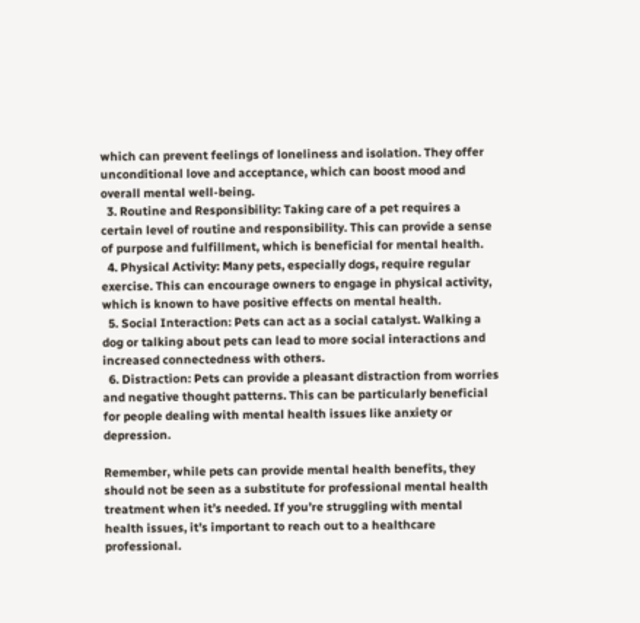which can prevent feelings of loneliness and isolation. They offer unconditional love and acceptance, which can boost mood and overall mental well-being.
  3. Routine and Responsibility: Taking care of a pet requires a certain level of routine and responsibility. This can provide a sense of purpose and fulfillment, which is beneficial for mental health.
  4. Physical Activity: Many pets, especially dogs, require regular exercise. This can encourage owners to engage in physical activity, which is known to have positive effects on mental health.
  5. Social Interaction: Pets can act as a social catalyst. Walking a dog or talking about pets can lead to more social interactions and increased connectedness with others.
  6. Distraction: Pets can provide a pleasant distraction from worries and negative thought patterns. This can be particularly beneficial for people dealing with mental health issues like anxiety or depression.

Remember, while pets can provide mental health benefits, they should not be seen as a substitute for professional mental health treatment when it’s needed. If you’re struggling with mental health issues, it’s important to reach out to a healthcare professional.